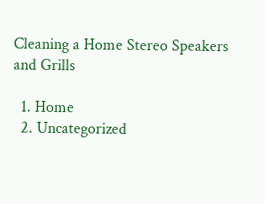Cleaning a Home Stereo Speakers and Grills

  1. Home
  2. Uncategorized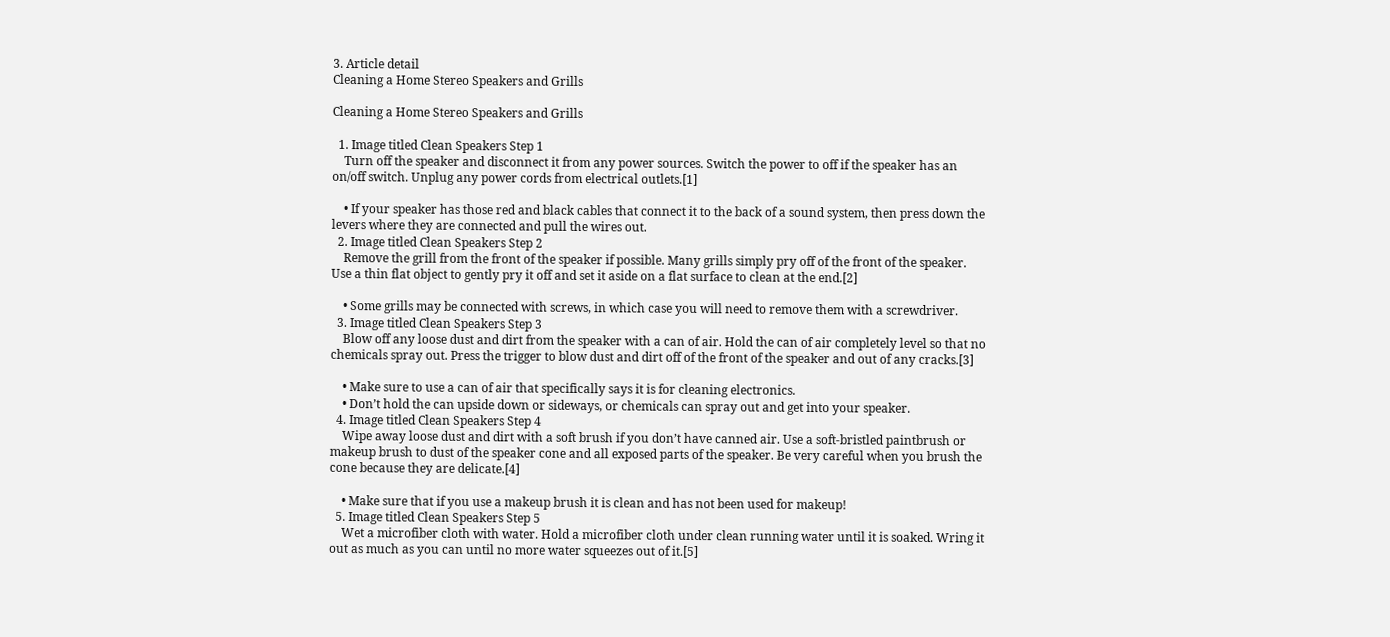3. Article detail
Cleaning a Home Stereo Speakers and Grills

Cleaning a Home Stereo Speakers and Grills

  1. Image titled Clean Speakers Step 1
    Turn off the speaker and disconnect it from any power sources. Switch the power to off if the speaker has an on/off switch. Unplug any power cords from electrical outlets.[1]

    • If your speaker has those red and black cables that connect it to the back of a sound system, then press down the levers where they are connected and pull the wires out.
  2. Image titled Clean Speakers Step 2
    Remove the grill from the front of the speaker if possible. Many grills simply pry off of the front of the speaker. Use a thin flat object to gently pry it off and set it aside on a flat surface to clean at the end.[2]

    • Some grills may be connected with screws, in which case you will need to remove them with a screwdriver.
  3. Image titled Clean Speakers Step 3
    Blow off any loose dust and dirt from the speaker with a can of air. Hold the can of air completely level so that no chemicals spray out. Press the trigger to blow dust and dirt off of the front of the speaker and out of any cracks.[3]

    • Make sure to use a can of air that specifically says it is for cleaning electronics.
    • Don’t hold the can upside down or sideways, or chemicals can spray out and get into your speaker.
  4. Image titled Clean Speakers Step 4
    Wipe away loose dust and dirt with a soft brush if you don’t have canned air. Use a soft-bristled paintbrush or makeup brush to dust of the speaker cone and all exposed parts of the speaker. Be very careful when you brush the cone because they are delicate.[4]

    • Make sure that if you use a makeup brush it is clean and has not been used for makeup!
  5. Image titled Clean Speakers Step 5
    Wet a microfiber cloth with water. Hold a microfiber cloth under clean running water until it is soaked. Wring it out as much as you can until no more water squeezes out of it.[5]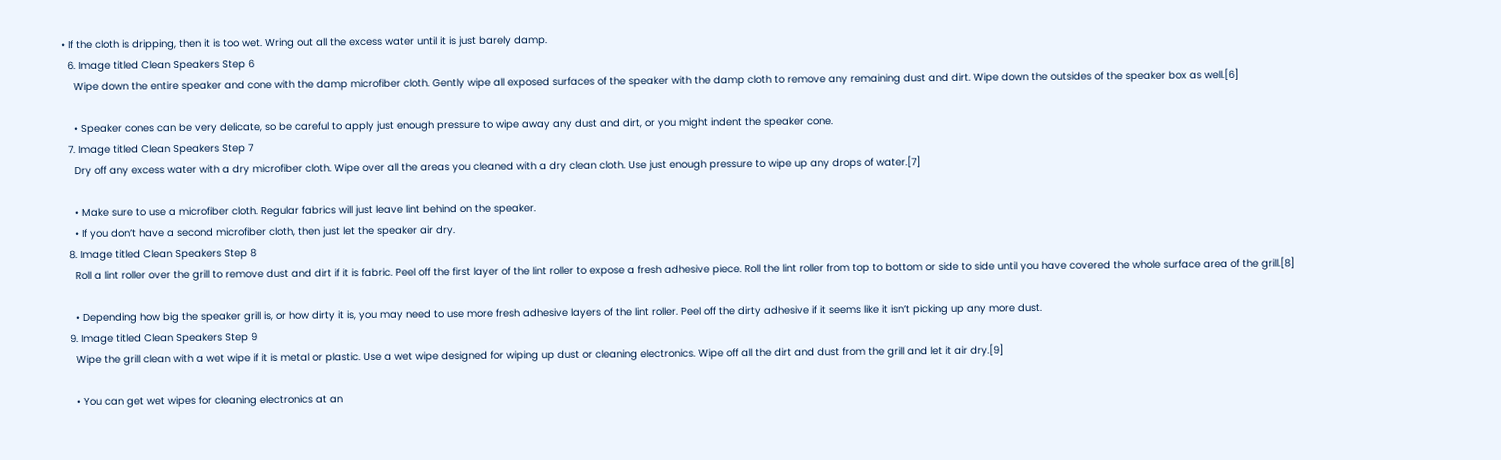• If the cloth is dripping, then it is too wet. Wring out all the excess water until it is just barely damp.
  6. Image titled Clean Speakers Step 6
    Wipe down the entire speaker and cone with the damp microfiber cloth. Gently wipe all exposed surfaces of the speaker with the damp cloth to remove any remaining dust and dirt. Wipe down the outsides of the speaker box as well.[6]

    • Speaker cones can be very delicate, so be careful to apply just enough pressure to wipe away any dust and dirt, or you might indent the speaker cone.
  7. Image titled Clean Speakers Step 7
    Dry off any excess water with a dry microfiber cloth. Wipe over all the areas you cleaned with a dry clean cloth. Use just enough pressure to wipe up any drops of water.[7]

    • Make sure to use a microfiber cloth. Regular fabrics will just leave lint behind on the speaker.
    • If you don’t have a second microfiber cloth, then just let the speaker air dry.
  8. Image titled Clean Speakers Step 8
    Roll a lint roller over the grill to remove dust and dirt if it is fabric. Peel off the first layer of the lint roller to expose a fresh adhesive piece. Roll the lint roller from top to bottom or side to side until you have covered the whole surface area of the grill.[8]

    • Depending how big the speaker grill is, or how dirty it is, you may need to use more fresh adhesive layers of the lint roller. Peel off the dirty adhesive if it seems like it isn’t picking up any more dust.
  9. Image titled Clean Speakers Step 9
    Wipe the grill clean with a wet wipe if it is metal or plastic. Use a wet wipe designed for wiping up dust or cleaning electronics. Wipe off all the dirt and dust from the grill and let it air dry.[9]

    • You can get wet wipes for cleaning electronics at an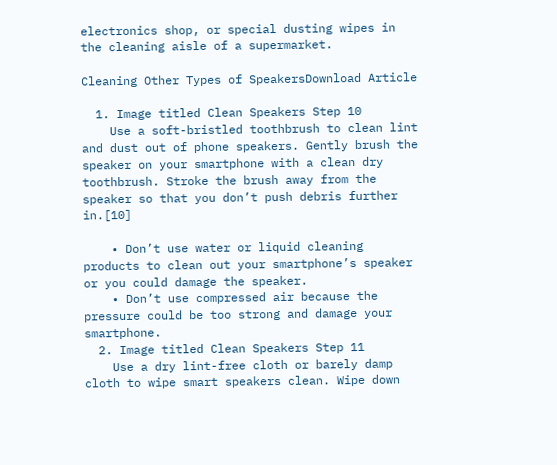electronics shop, or special dusting wipes in the cleaning aisle of a supermarket.

Cleaning Other Types of SpeakersDownload Article

  1. Image titled Clean Speakers Step 10
    Use a soft-bristled toothbrush to clean lint and dust out of phone speakers. Gently brush the speaker on your smartphone with a clean dry toothbrush. Stroke the brush away from the speaker so that you don’t push debris further in.[10]

    • Don’t use water or liquid cleaning products to clean out your smartphone’s speaker or you could damage the speaker.
    • Don’t use compressed air because the pressure could be too strong and damage your smartphone.
  2. Image titled Clean Speakers Step 11
    Use a dry lint-free cloth or barely damp cloth to wipe smart speakers clean. Wipe down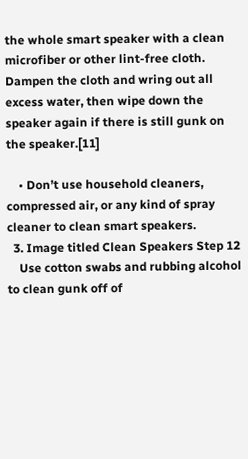the whole smart speaker with a clean microfiber or other lint-free cloth. Dampen the cloth and wring out all excess water, then wipe down the speaker again if there is still gunk on the speaker.[11]

    • Don’t use household cleaners, compressed air, or any kind of spray cleaner to clean smart speakers.
  3. Image titled Clean Speakers Step 12
    Use cotton swabs and rubbing alcohol to clean gunk off of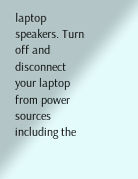laptop speakers. Turn off and disconnect your laptop from power sources including the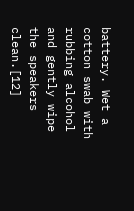battery. Wet a cotton swab with rubbing alcohol and gently wipe the speakers clean.[12]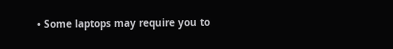• Some laptops may require you to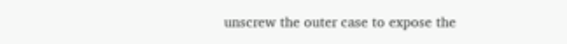unscrew the outer case to expose the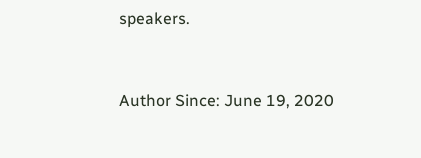speakers.


Author Since: June 19, 2020